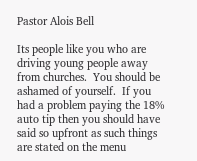Pastor Alois Bell

Its people like you who are driving young people away from churches.  You should be ashamed of yourself.  If you had a problem paying the 18% auto tip then you should have said so upfront as such things are stated on the menu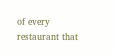of every restaurant that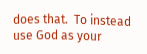does that.  To instead use God as your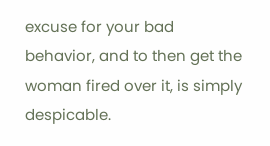excuse for your bad behavior, and to then get the woman fired over it, is simply despicable.